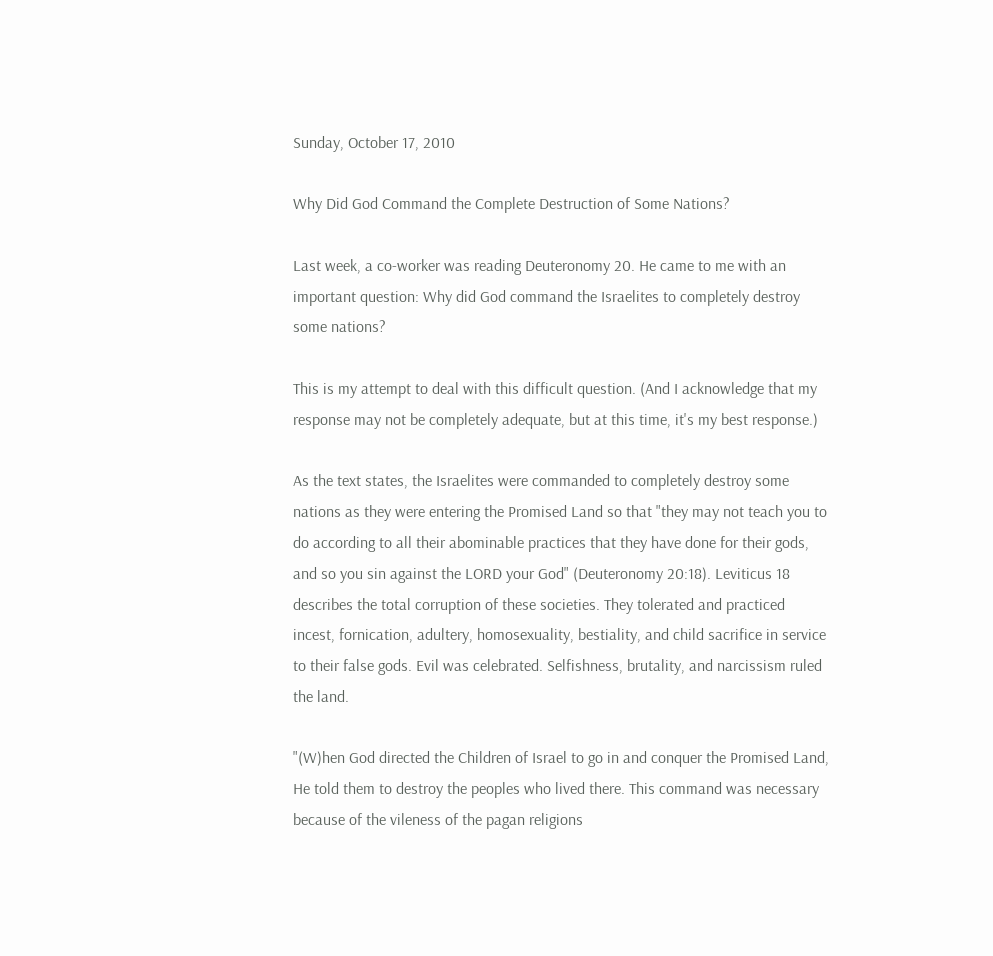Sunday, October 17, 2010

Why Did God Command the Complete Destruction of Some Nations?

Last week, a co-worker was reading Deuteronomy 20. He came to me with an important question: Why did God command the Israelites to completely destroy some nations?

This is my attempt to deal with this difficult question. (And I acknowledge that my response may not be completely adequate, but at this time, it's my best response.)

As the text states, the Israelites were commanded to completely destroy some nations as they were entering the Promised Land so that "they may not teach you to do according to all their abominable practices that they have done for their gods, and so you sin against the LORD your God" (Deuteronomy 20:18). Leviticus 18 describes the total corruption of these societies. They tolerated and practiced incest, fornication, adultery, homosexuality, bestiality, and child sacrifice in service to their false gods. Evil was celebrated. Selfishness, brutality, and narcissism ruled the land.

"(W)hen God directed the Children of Israel to go in and conquer the Promised Land, He told them to destroy the peoples who lived there. This command was necessary because of the vileness of the pagan religions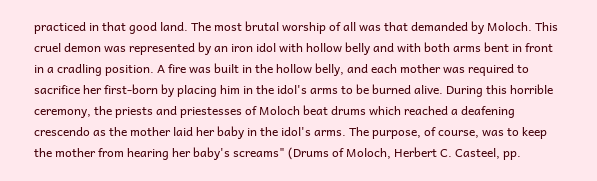practiced in that good land. The most brutal worship of all was that demanded by Moloch. This cruel demon was represented by an iron idol with hollow belly and with both arms bent in front in a cradling position. A fire was built in the hollow belly, and each mother was required to sacrifice her first-born by placing him in the idol's arms to be burned alive. During this horrible ceremony, the priests and priestesses of Moloch beat drums which reached a deafening crescendo as the mother laid her baby in the idol's arms. The purpose, of course, was to keep the mother from hearing her baby's screams" (Drums of Moloch, Herbert C. Casteel, pp.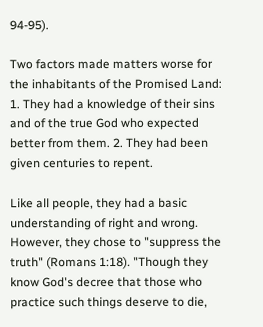94-95).

Two factors made matters worse for the inhabitants of the Promised Land: 1. They had a knowledge of their sins and of the true God who expected better from them. 2. They had been given centuries to repent.

Like all people, they had a basic understanding of right and wrong. However, they chose to "suppress the truth" (Romans 1:18). "Though they know God's decree that those who practice such things deserve to die,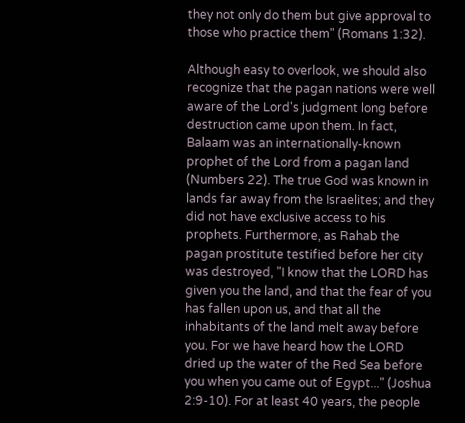they not only do them but give approval to those who practice them" (Romans 1:32).

Although easy to overlook, we should also recognize that the pagan nations were well aware of the Lord's judgment long before destruction came upon them. In fact, Balaam was an internationally-known prophet of the Lord from a pagan land (Numbers 22). The true God was known in lands far away from the Israelites; and they did not have exclusive access to his prophets. Furthermore, as Rahab the pagan prostitute testified before her city was destroyed, "I know that the LORD has given you the land, and that the fear of you has fallen upon us, and that all the inhabitants of the land melt away before you. For we have heard how the LORD dried up the water of the Red Sea before you when you came out of Egypt..." (Joshua 2:9-10). For at least 40 years, the people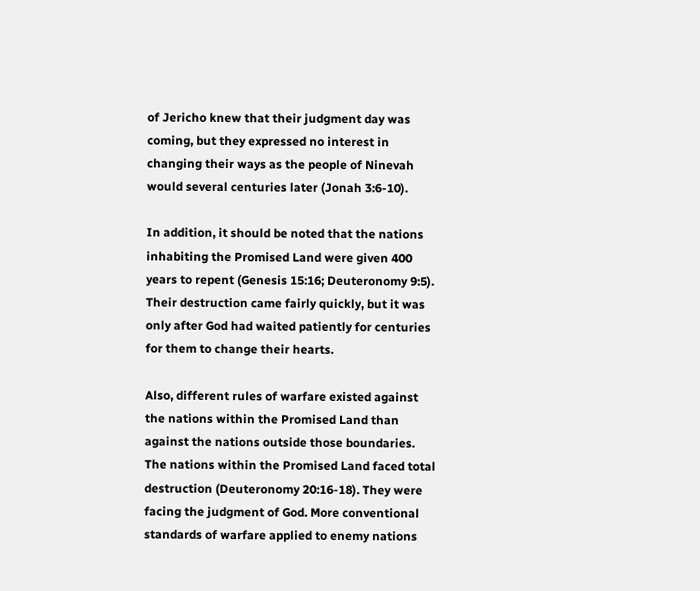of Jericho knew that their judgment day was coming, but they expressed no interest in changing their ways as the people of Ninevah would several centuries later (Jonah 3:6-10).

In addition, it should be noted that the nations inhabiting the Promised Land were given 400 years to repent (Genesis 15:16; Deuteronomy 9:5). Their destruction came fairly quickly, but it was only after God had waited patiently for centuries for them to change their hearts.

Also, different rules of warfare existed against the nations within the Promised Land than against the nations outside those boundaries. The nations within the Promised Land faced total destruction (Deuteronomy 20:16-18). They were facing the judgment of God. More conventional standards of warfare applied to enemy nations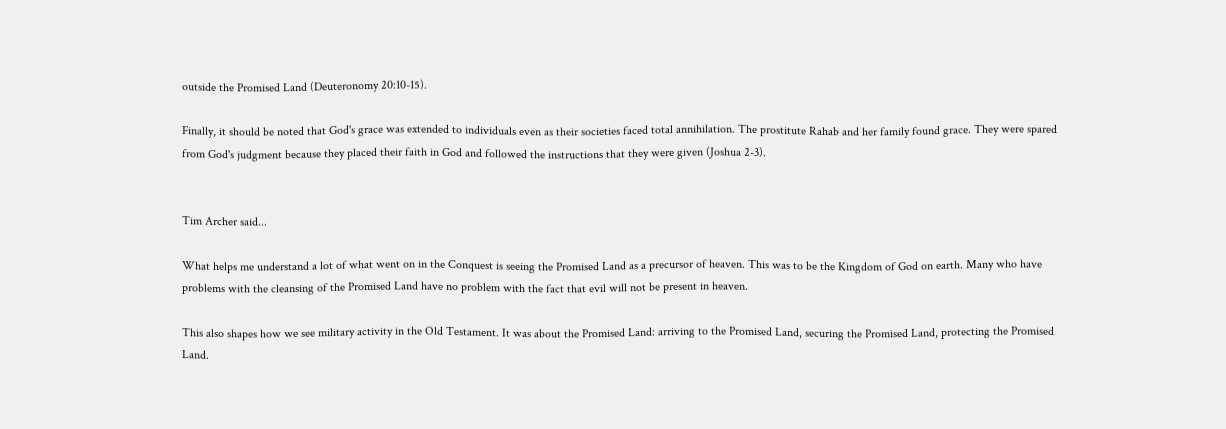outside the Promised Land (Deuteronomy 20:10-15).

Finally, it should be noted that God's grace was extended to individuals even as their societies faced total annihilation. The prostitute Rahab and her family found grace. They were spared from God's judgment because they placed their faith in God and followed the instructions that they were given (Joshua 2-3).


Tim Archer said...

What helps me understand a lot of what went on in the Conquest is seeing the Promised Land as a precursor of heaven. This was to be the Kingdom of God on earth. Many who have problems with the cleansing of the Promised Land have no problem with the fact that evil will not be present in heaven.

This also shapes how we see military activity in the Old Testament. It was about the Promised Land: arriving to the Promised Land, securing the Promised Land, protecting the Promised Land.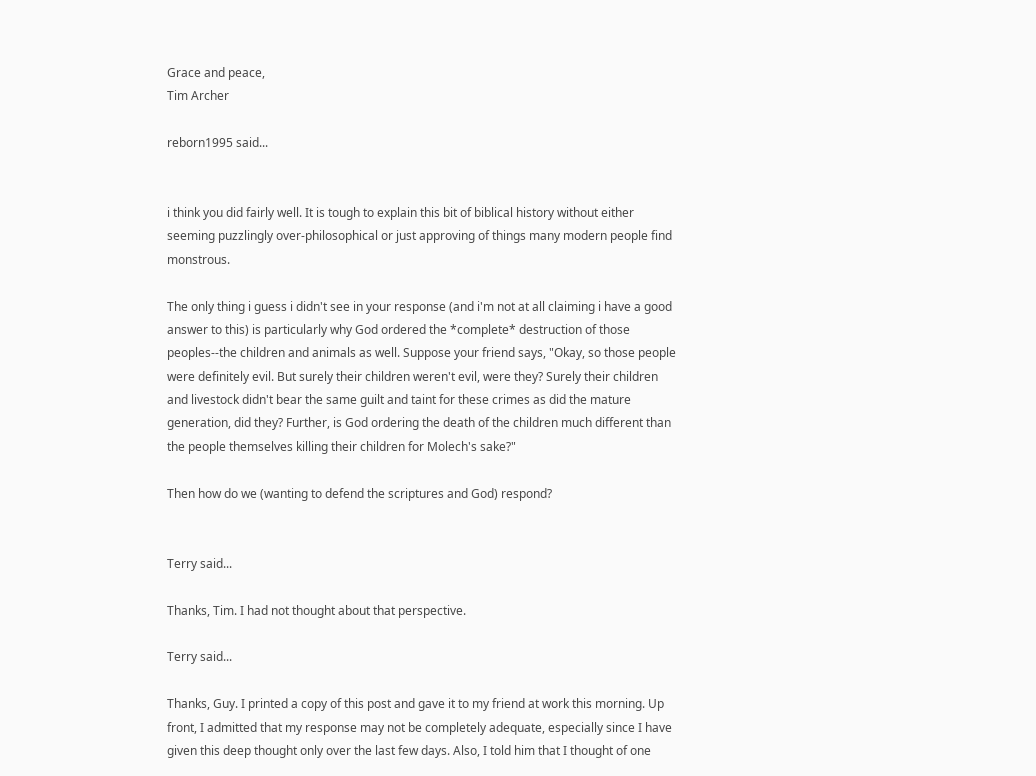Grace and peace,
Tim Archer

reborn1995 said...


i think you did fairly well. It is tough to explain this bit of biblical history without either seeming puzzlingly over-philosophical or just approving of things many modern people find monstrous.

The only thing i guess i didn't see in your response (and i'm not at all claiming i have a good answer to this) is particularly why God ordered the *complete* destruction of those peoples--the children and animals as well. Suppose your friend says, "Okay, so those people were definitely evil. But surely their children weren't evil, were they? Surely their children and livestock didn't bear the same guilt and taint for these crimes as did the mature generation, did they? Further, is God ordering the death of the children much different than the people themselves killing their children for Molech's sake?"

Then how do we (wanting to defend the scriptures and God) respond?


Terry said...

Thanks, Tim. I had not thought about that perspective.

Terry said...

Thanks, Guy. I printed a copy of this post and gave it to my friend at work this morning. Up front, I admitted that my response may not be completely adequate, especially since I have given this deep thought only over the last few days. Also, I told him that I thought of one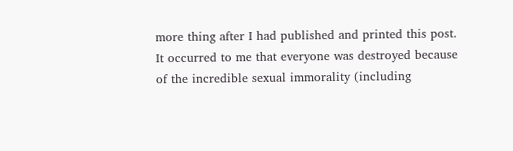more thing after I had published and printed this post. It occurred to me that everyone was destroyed because of the incredible sexual immorality (including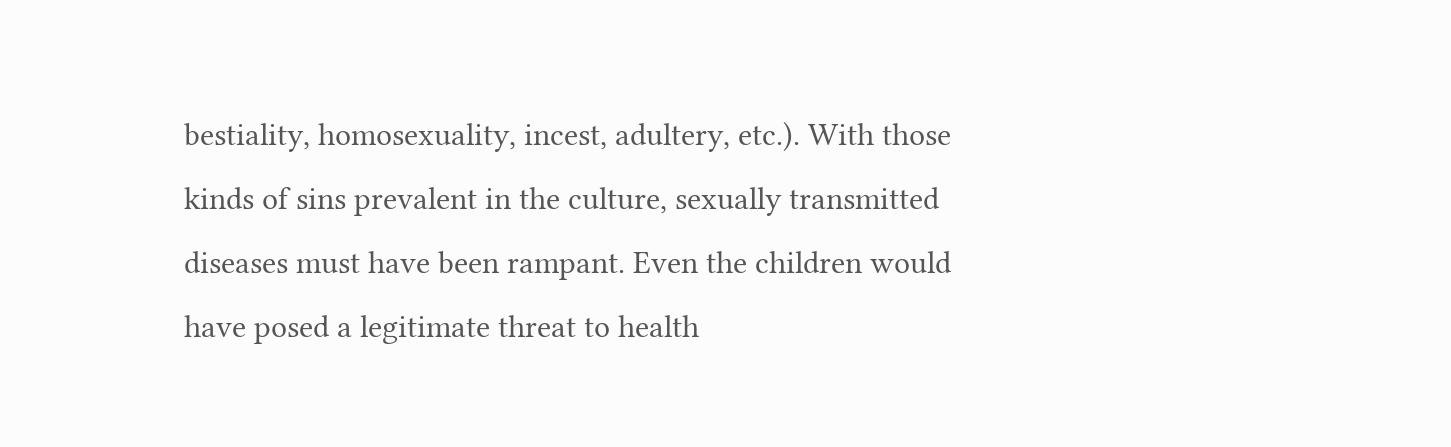bestiality, homosexuality, incest, adultery, etc.). With those kinds of sins prevalent in the culture, sexually transmitted diseases must have been rampant. Even the children would have posed a legitimate threat to health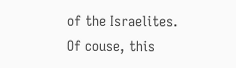of the Israelites. Of couse, this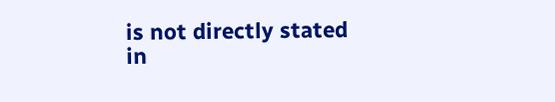is not directly stated in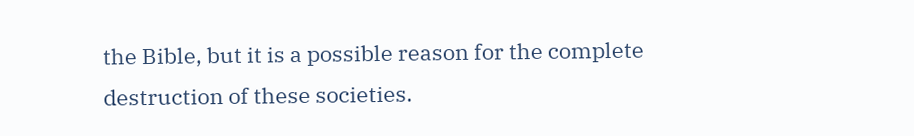the Bible, but it is a possible reason for the complete destruction of these societies.